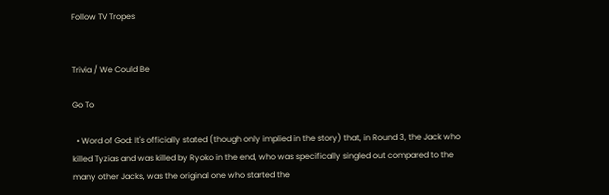Follow TV Tropes


Trivia / We Could Be

Go To

  • Word of God: It's officially stated (though only implied in the story) that, in Round 3, the Jack who killed Tyzias and was killed by Ryoko in the end, who was specifically singled out compared to the many other Jacks, was the original one who started the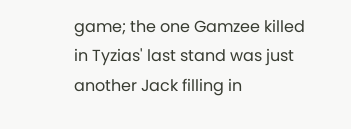game; the one Gamzee killed in Tyzias' last stand was just another Jack filling in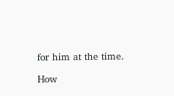for him at the time.

How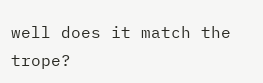well does it match the trope?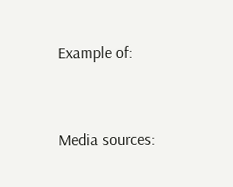Example of:


Media sources: